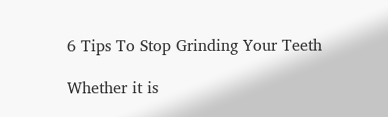6 Tips To Stop Grinding Your Teeth

Whether it is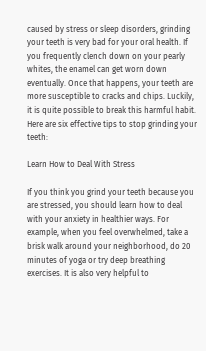caused by stress or sleep disorders, grinding your teeth is very bad for your oral health. If you frequently clench down on your pearly whites, the enamel can get worn down eventually. Once that happens, your teeth are more susceptible to cracks and chips. Luckily, it is quite possible to break this harmful habit. Here are six effective tips to stop grinding your teeth:

Learn How to Deal With Stress

If you think you grind your teeth because you are stressed, you should learn how to deal with your anxiety in healthier ways. For example, when you feel overwhelmed, take a brisk walk around your neighborhood, do 20 minutes of yoga or try deep breathing exercises. It is also very helpful to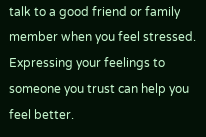talk to a good friend or family member when you feel stressed. Expressing your feelings to someone you trust can help you feel better.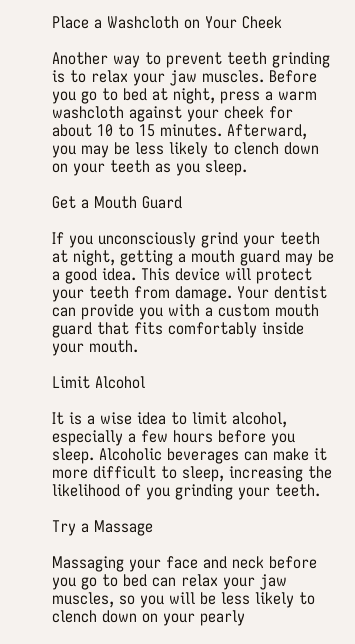Place a Washcloth on Your Cheek

Another way to prevent teeth grinding is to relax your jaw muscles. Before you go to bed at night, press a warm washcloth against your cheek for about 10 to 15 minutes. Afterward, you may be less likely to clench down on your teeth as you sleep.

Get a Mouth Guard

If you unconsciously grind your teeth at night, getting a mouth guard may be a good idea. This device will protect your teeth from damage. Your dentist can provide you with a custom mouth guard that fits comfortably inside your mouth.

Limit Alcohol

It is a wise idea to limit alcohol, especially a few hours before you sleep. Alcoholic beverages can make it more difficult to sleep, increasing the likelihood of you grinding your teeth.

Try a Massage

Massaging your face and neck before you go to bed can relax your jaw muscles, so you will be less likely to clench down on your pearly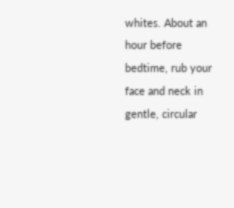whites. About an hour before bedtime, rub your face and neck in gentle, circular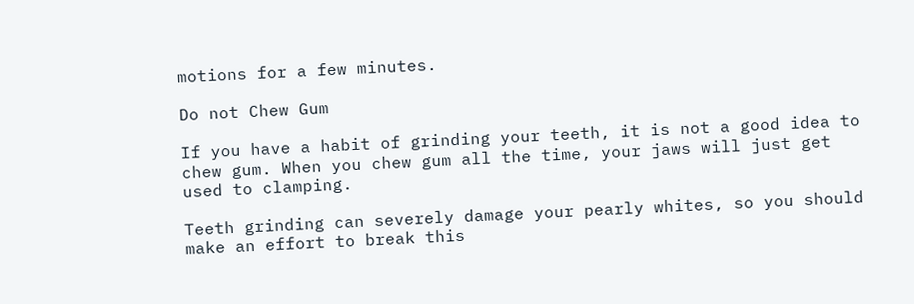motions for a few minutes.

Do not Chew Gum

If you have a habit of grinding your teeth, it is not a good idea to chew gum. When you chew gum all the time, your jaws will just get used to clamping.

Teeth grinding can severely damage your pearly whites, so you should make an effort to break this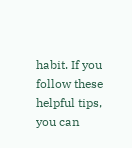habit. If you follow these helpful tips, you can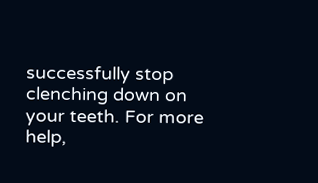successfully stop clenching down on your teeth. For more help,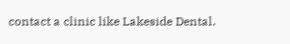contact a clinic like Lakeside Dental.